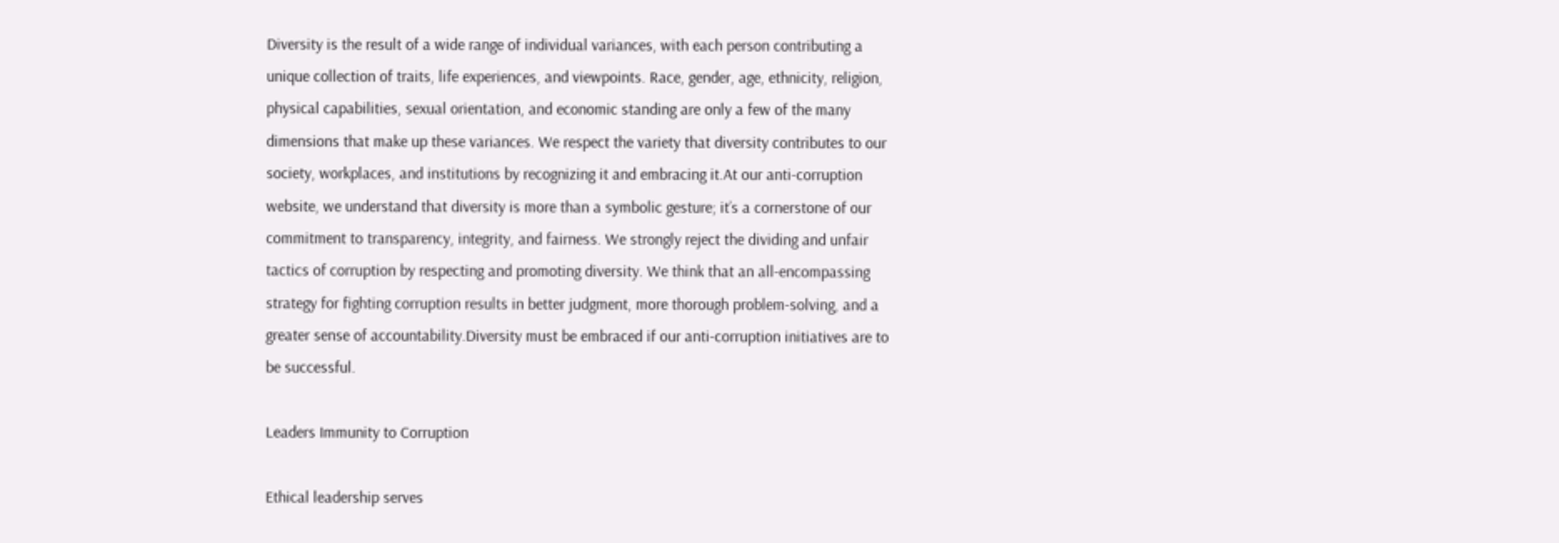Diversity is the result of a wide range of individual variances, with each person contributing a unique collection of traits, life experiences, and viewpoints. Race, gender, age, ethnicity, religion, physical capabilities, sexual orientation, and economic standing are only a few of the many dimensions that make up these variances. We respect the variety that diversity contributes to our society, workplaces, and institutions by recognizing it and embracing it.At our anti-corruption website, we understand that diversity is more than a symbolic gesture; it’s a cornerstone of our commitment to transparency, integrity, and fairness. We strongly reject the dividing and unfair tactics of corruption by respecting and promoting diversity. We think that an all-encompassing strategy for fighting corruption results in better judgment, more thorough problem-solving, and a greater sense of accountability.Diversity must be embraced if our anti-corruption initiatives are to be successful.

Leaders Immunity to Corruption

Ethical leadership serves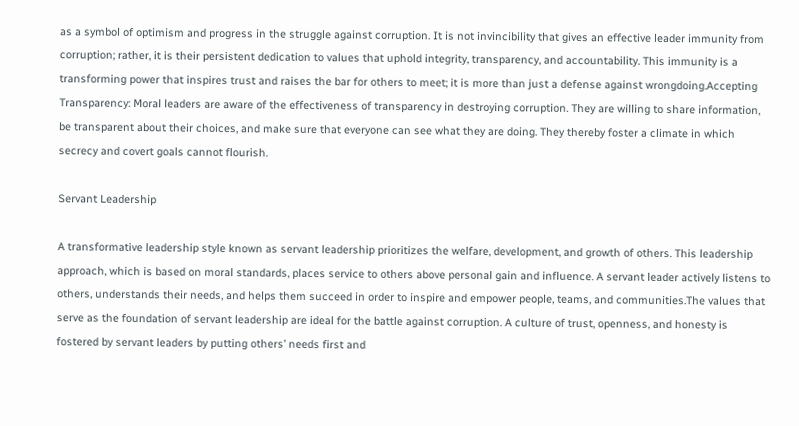as a symbol of optimism and progress in the struggle against corruption. It is not invincibility that gives an effective leader immunity from corruption; rather, it is their persistent dedication to values that uphold integrity, transparency, and accountability. This immunity is a transforming power that inspires trust and raises the bar for others to meet; it is more than just a defense against wrongdoing.Accepting Transparency: Moral leaders are aware of the effectiveness of transparency in destroying corruption. They are willing to share information, be transparent about their choices, and make sure that everyone can see what they are doing. They thereby foster a climate in which secrecy and covert goals cannot flourish.

Servant Leadership

A transformative leadership style known as servant leadership prioritizes the welfare, development, and growth of others. This leadership approach, which is based on moral standards, places service to others above personal gain and influence. A servant leader actively listens to others, understands their needs, and helps them succeed in order to inspire and empower people, teams, and communities.The values that serve as the foundation of servant leadership are ideal for the battle against corruption. A culture of trust, openness, and honesty is fostered by servant leaders by putting others’ needs first and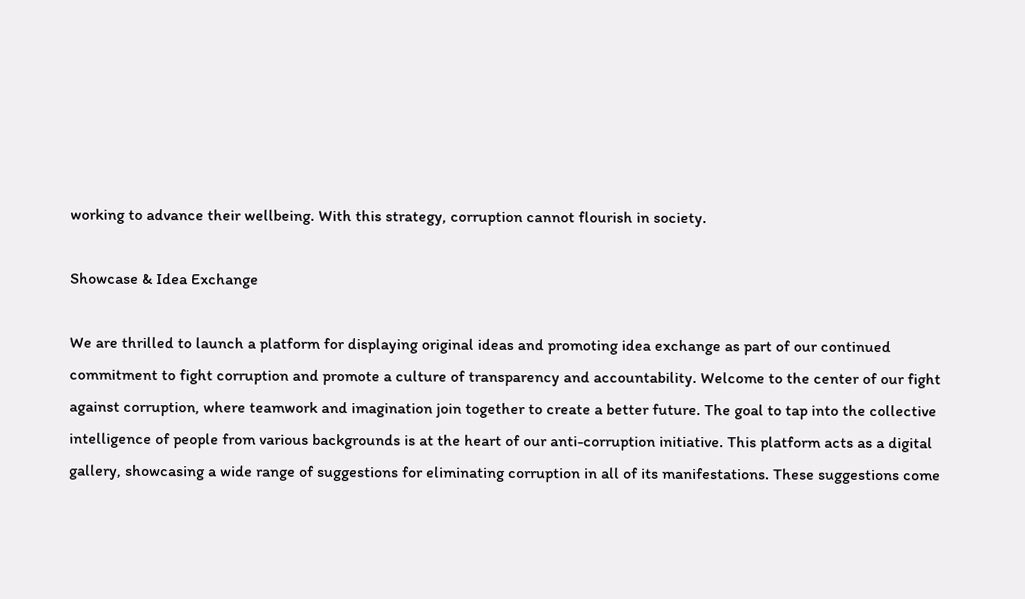working to advance their wellbeing. With this strategy, corruption cannot flourish in society.

Showcase & Idea Exchange

We are thrilled to launch a platform for displaying original ideas and promoting idea exchange as part of our continued commitment to fight corruption and promote a culture of transparency and accountability. Welcome to the center of our fight against corruption, where teamwork and imagination join together to create a better future. The goal to tap into the collective intelligence of people from various backgrounds is at the heart of our anti-corruption initiative. This platform acts as a digital gallery, showcasing a wide range of suggestions for eliminating corruption in all of its manifestations. These suggestions come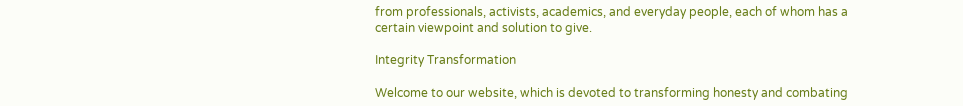from professionals, activists, academics, and everyday people, each of whom has a certain viewpoint and solution to give.

Integrity Transformation

Welcome to our website, which is devoted to transforming honesty and combating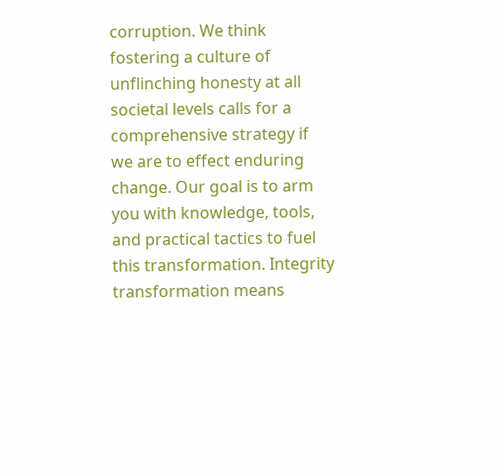corruption. We think fostering a culture of unflinching honesty at all societal levels calls for a comprehensive strategy if we are to effect enduring change. Our goal is to arm you with knowledge, tools, and practical tactics to fuel this transformation. Integrity transformation means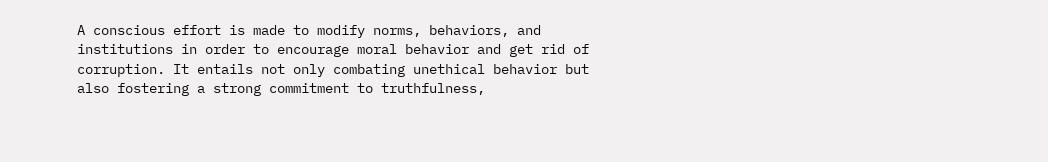A conscious effort is made to modify norms, behaviors, and institutions in order to encourage moral behavior and get rid of corruption. It entails not only combating unethical behavior but also fostering a strong commitment to truthfulness,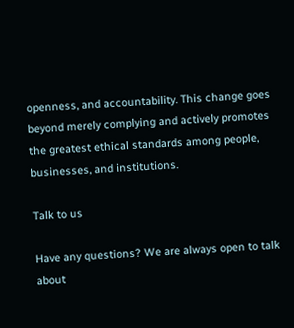openness, and accountability. This change goes beyond merely complying and actively promotes the greatest ethical standards among people, businesses, and institutions.

Talk to us

Have any questions? We are always open to talk about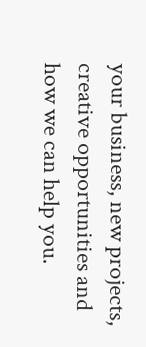your business, new projects, creative opportunities and how we can help you.